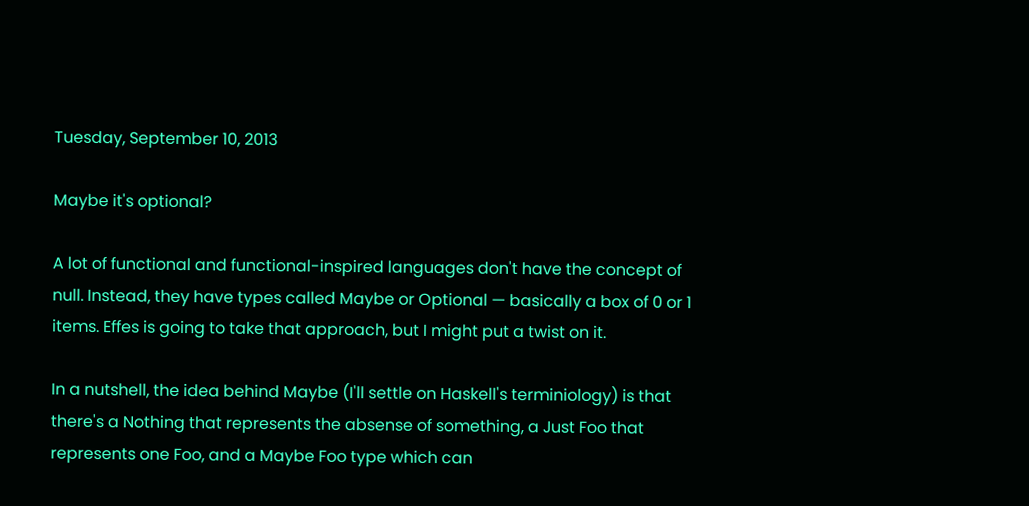Tuesday, September 10, 2013

Maybe it's optional?

A lot of functional and functional-inspired languages don't have the concept of null. Instead, they have types called Maybe or Optional — basically a box of 0 or 1 items. Effes is going to take that approach, but I might put a twist on it.

In a nutshell, the idea behind Maybe (I'll settle on Haskell's terminiology) is that there's a Nothing that represents the absense of something, a Just Foo that represents one Foo, and a Maybe Foo type which can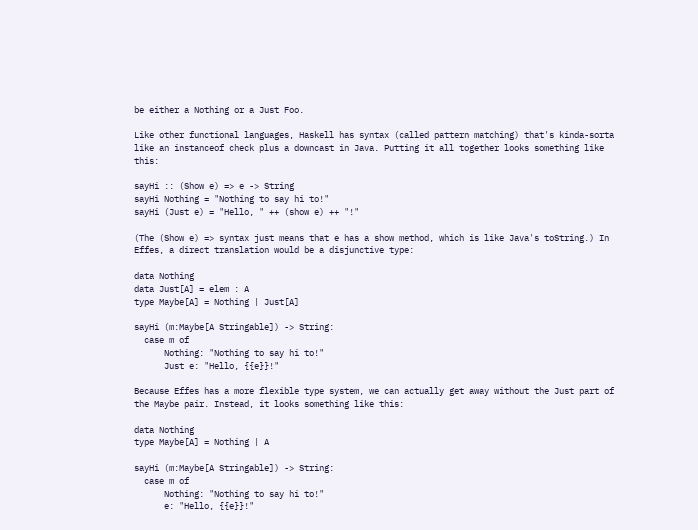be either a Nothing or a Just Foo.

Like other functional languages, Haskell has syntax (called pattern matching) that's kinda-sorta like an instanceof check plus a downcast in Java. Putting it all together looks something like this:

sayHi :: (Show e) => e -> String
sayHi Nothing = "Nothing to say hi to!"
sayHi (Just e) = "Hello, " ++ (show e) ++ "!"

(The (Show e) => syntax just means that e has a show method, which is like Java's toString.) In Effes, a direct translation would be a disjunctive type:

data Nothing
data Just[A] = elem : A
type Maybe[A] = Nothing | Just[A]

sayHi (m:Maybe[A Stringable]) -> String:
  case m of
      Nothing: "Nothing to say hi to!"
      Just e: "Hello, {{e}}!"

Because Effes has a more flexible type system, we can actually get away without the Just part of the Maybe pair. Instead, it looks something like this:

data Nothing
type Maybe[A] = Nothing | A

sayHi (m:Maybe[A Stringable]) -> String:
  case m of
      Nothing: "Nothing to say hi to!"
      e: "Hello, {{e}}!"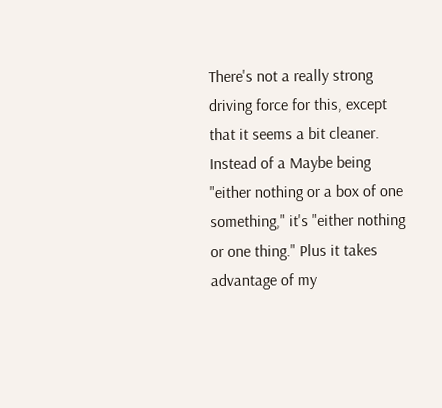There's not a really strong driving force for this, except that it seems a bit cleaner. Instead of a Maybe being "either nothing or a box of one something," it's "either nothing or one thing." Plus it takes advantage of my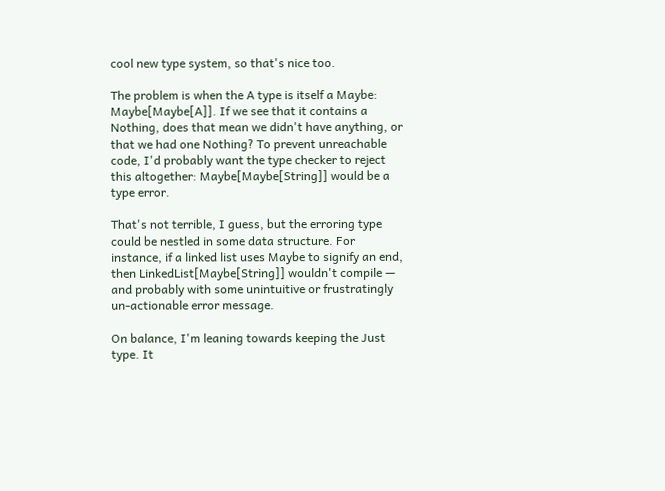cool new type system, so that's nice too.

The problem is when the A type is itself a Maybe: Maybe[Maybe[A]]. If we see that it contains a Nothing, does that mean we didn't have anything, or that we had one Nothing? To prevent unreachable code, I'd probably want the type checker to reject this altogether: Maybe[Maybe[String]] would be a type error.

That's not terrible, I guess, but the erroring type could be nestled in some data structure. For instance, if a linked list uses Maybe to signify an end, then LinkedList[Maybe[String]] wouldn't compile — and probably with some unintuitive or frustratingly un-actionable error message.

On balance, I'm leaning towards keeping the Just type. It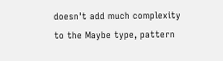doesn't add much complexity to the Maybe type, pattern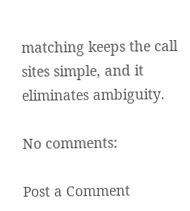matching keeps the call sites simple, and it eliminates ambiguity.

No comments:

Post a Comment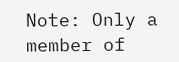Note: Only a member of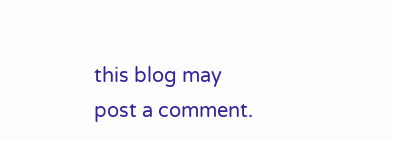this blog may post a comment.